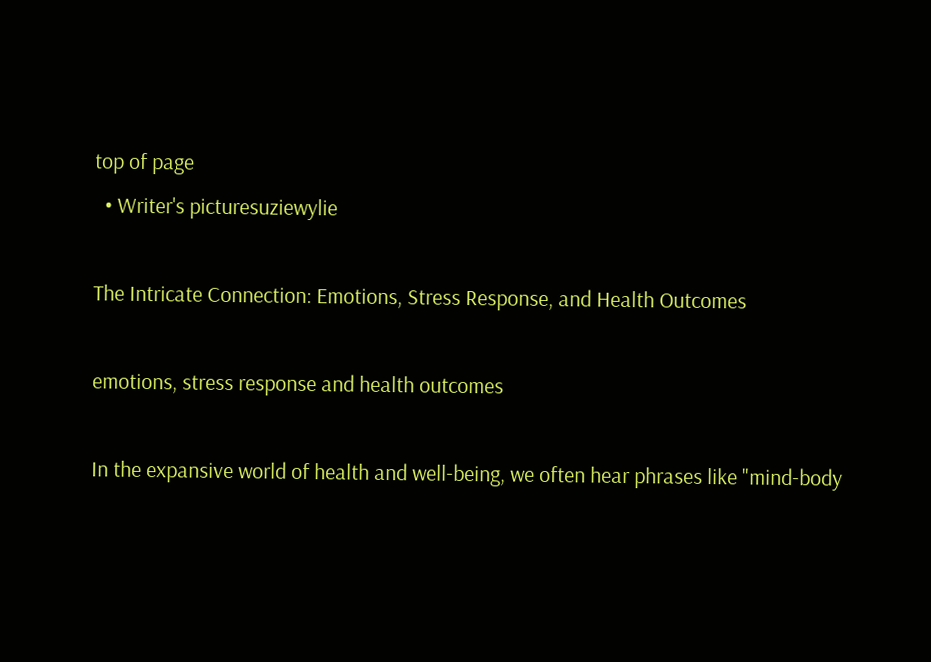top of page
  • Writer's picturesuziewylie

The Intricate Connection: Emotions, Stress Response, and Health Outcomes

emotions, stress response and health outcomes

In the expansive world of health and well-being, we often hear phrases like "mind-body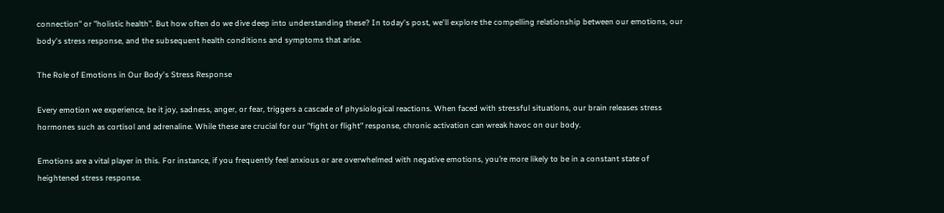connection" or "holistic health". But how often do we dive deep into understanding these? In today's post, we'll explore the compelling relationship between our emotions, our body's stress response, and the subsequent health conditions and symptoms that arise.

The Role of Emotions in Our Body's Stress Response

Every emotion we experience, be it joy, sadness, anger, or fear, triggers a cascade of physiological reactions. When faced with stressful situations, our brain releases stress hormones such as cortisol and adrenaline. While these are crucial for our "fight or flight" response, chronic activation can wreak havoc on our body.

Emotions are a vital player in this. For instance, if you frequently feel anxious or are overwhelmed with negative emotions, you’re more likely to be in a constant state of heightened stress response.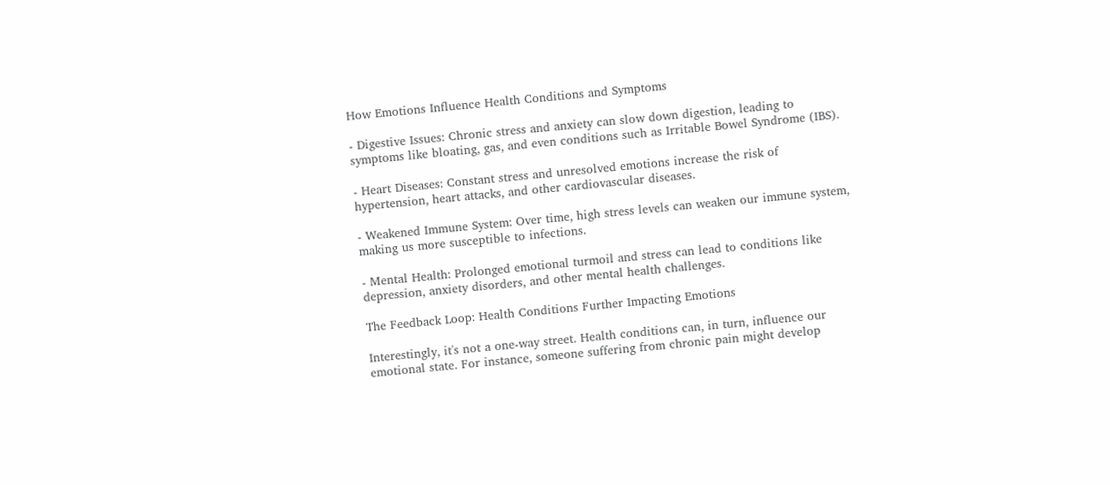How Emotions Influence Health Conditions and Symptoms

- Digestive Issues: Chronic stress and anxiety can slow down digestion, leading to symptoms like bloating, gas, and even conditions such as Irritable Bowel Syndrome (IBS).

- Heart Diseases: Constant stress and unresolved emotions increase the risk of hypertension, heart attacks, and other cardiovascular diseases.

- Weakened Immune System: Over time, high stress levels can weaken our immune system, making us more susceptible to infections.

- Mental Health: Prolonged emotional turmoil and stress can lead to conditions like depression, anxiety disorders, and other mental health challenges.

The Feedback Loop: Health Conditions Further Impacting Emotions

Interestingly, it's not a one-way street. Health conditions can, in turn, influence our emotional state. For instance, someone suffering from chronic pain might develop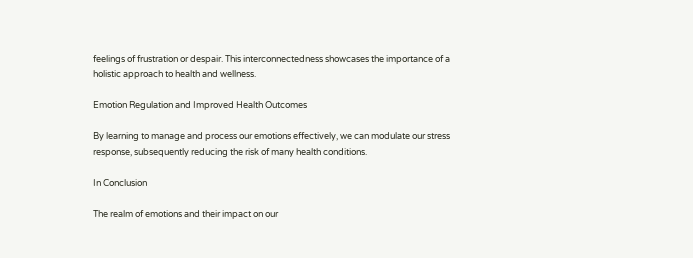feelings of frustration or despair. This interconnectedness showcases the importance of a holistic approach to health and wellness.

Emotion Regulation and Improved Health Outcomes

By learning to manage and process our emotions effectively, we can modulate our stress response, subsequently reducing the risk of many health conditions.

In Conclusion

The realm of emotions and their impact on our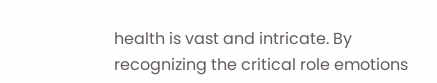health is vast and intricate. By recognizing the critical role emotions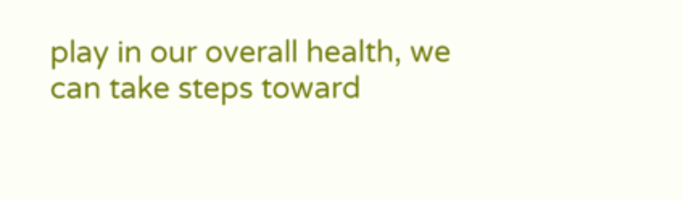play in our overall health, we can take steps toward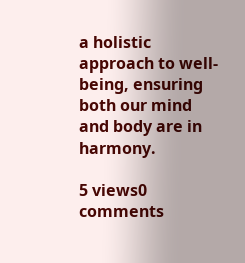a holistic approach to well-being, ensuring both our mind and body are in harmony.

5 views0 comments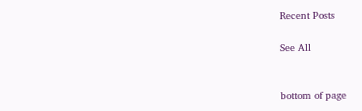Recent Posts

See All


bottom of page